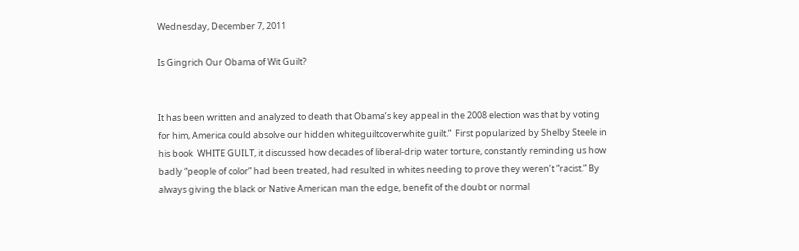Wednesday, December 7, 2011

Is Gingrich Our Obama of Wit Guilt?


It has been written and analyzed to death that Obama’s key appeal in the 2008 election was that by voting for him, America could absolve our hidden whiteguiltcoverwhite guilt.”  First popularized by Shelby Steele in his book  WHITE GUILT, it discussed how decades of liberal-drip water torture, constantly reminding us how badly “people of color” had been treated, had resulted in whites needing to prove they weren’t “racist.” By always giving the black or Native American man the edge, benefit of the doubt or normal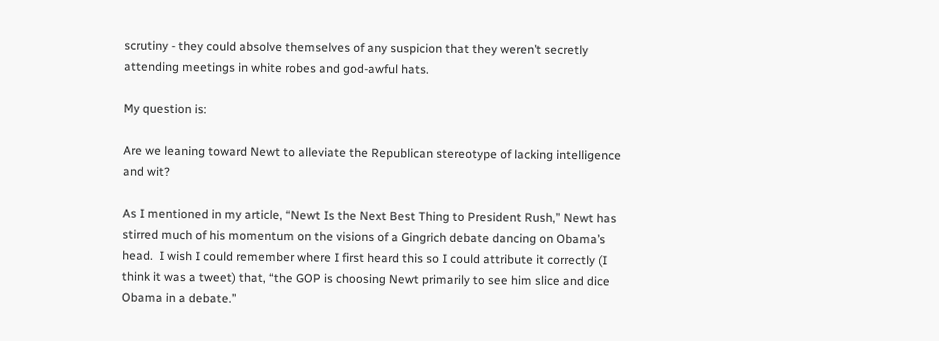scrutiny - they could absolve themselves of any suspicion that they weren’t secretly attending meetings in white robes and god-awful hats.

My question is:

Are we leaning toward Newt to alleviate the Republican stereotype of lacking intelligence and wit?

As I mentioned in my article, “Newt Is the Next Best Thing to President Rush,” Newt has stirred much of his momentum on the visions of a Gingrich debate dancing on Obama’s head.  I wish I could remember where I first heard this so I could attribute it correctly (I think it was a tweet) that, “the GOP is choosing Newt primarily to see him slice and dice Obama in a debate.”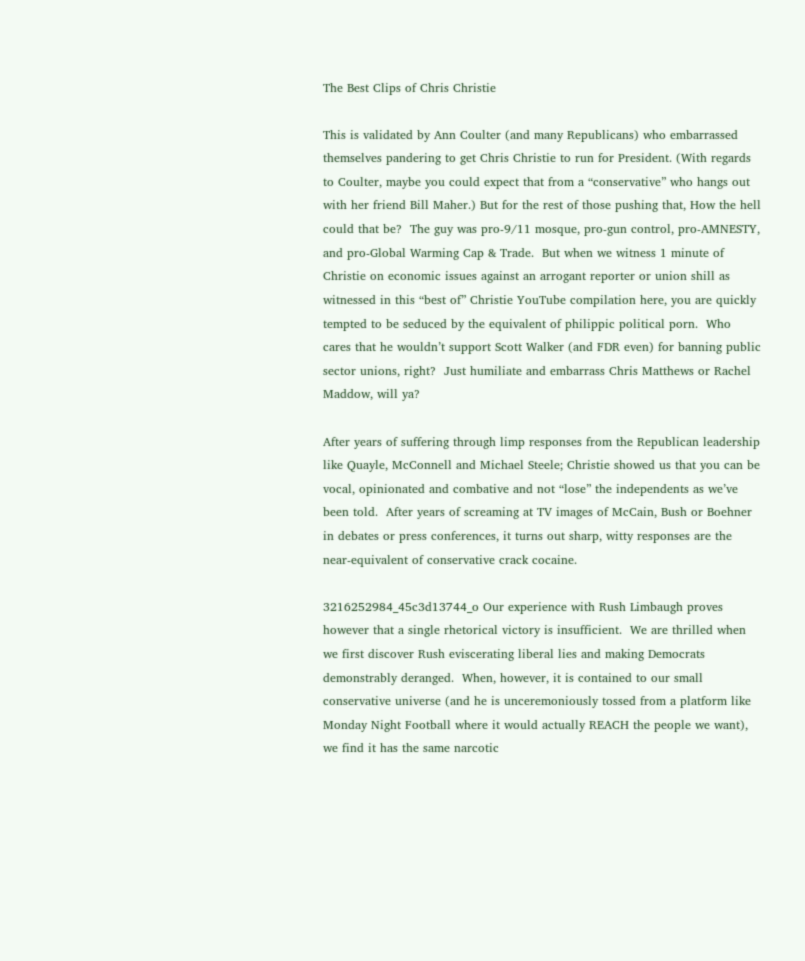The Best Clips of Chris Christie

This is validated by Ann Coulter (and many Republicans) who embarrassed themselves pandering to get Chris Christie to run for President. (With regards to Coulter, maybe you could expect that from a “conservative” who hangs out with her friend Bill Maher.) But for the rest of those pushing that, How the hell could that be?  The guy was pro-9/11 mosque, pro-gun control, pro-AMNESTY, and pro-Global Warming Cap & Trade.  But when we witness 1 minute of Christie on economic issues against an arrogant reporter or union shill as witnessed in this “best of” Christie YouTube compilation here, you are quickly tempted to be seduced by the equivalent of philippic political porn.  Who cares that he wouldn’t support Scott Walker (and FDR even) for banning public sector unions, right?  Just humiliate and embarrass Chris Matthews or Rachel Maddow, will ya?

After years of suffering through limp responses from the Republican leadership like Quayle, McConnell and Michael Steele; Christie showed us that you can be vocal, opinionated and combative and not “lose” the independents as we’ve been told.  After years of screaming at TV images of McCain, Bush or Boehner in debates or press conferences, it turns out sharp, witty responses are the near-equivalent of conservative crack cocaine.

3216252984_45c3d13744_o Our experience with Rush Limbaugh proves however that a single rhetorical victory is insufficient.  We are thrilled when we first discover Rush eviscerating liberal lies and making Democrats demonstrably deranged.  When, however, it is contained to our small conservative universe (and he is unceremoniously tossed from a platform like Monday Night Football where it would actually REACH the people we want), we find it has the same narcotic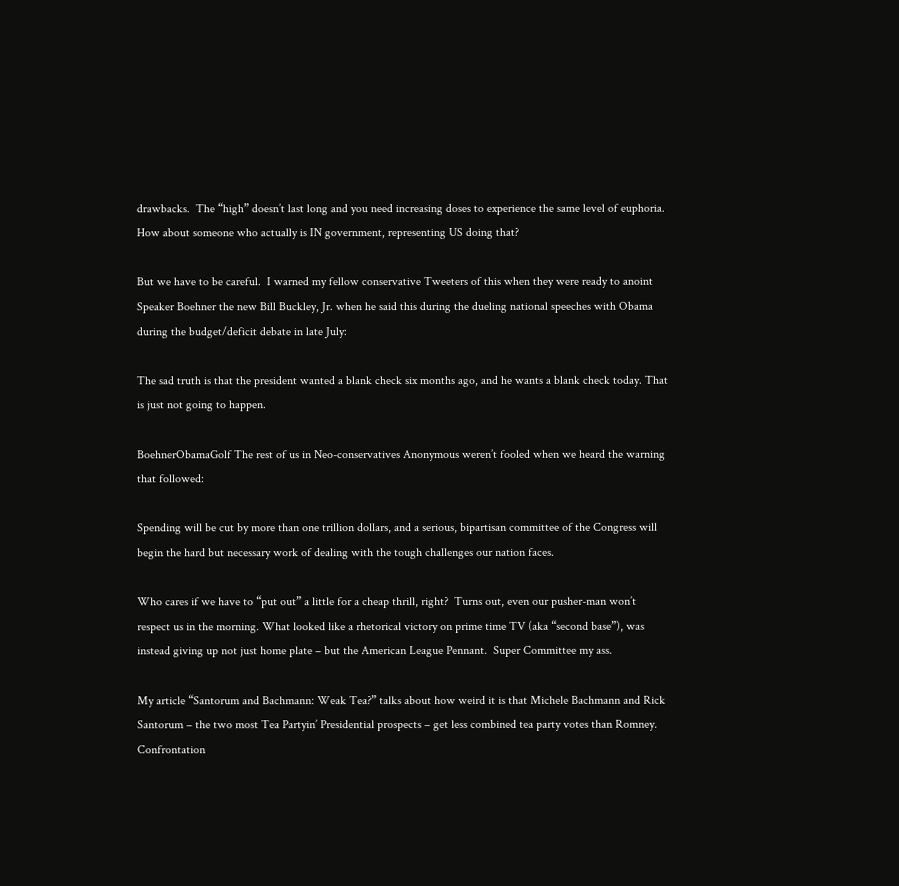drawbacks.  The “high” doesn’t last long and you need increasing doses to experience the same level of euphoria.  How about someone who actually is IN government, representing US doing that?

But we have to be careful.  I warned my fellow conservative Tweeters of this when they were ready to anoint Speaker Boehner the new Bill Buckley, Jr. when he said this during the dueling national speeches with Obama during the budget/deficit debate in late July:

The sad truth is that the president wanted a blank check six months ago, and he wants a blank check today. That is just not going to happen.

BoehnerObamaGolf The rest of us in Neo-conservatives Anonymous weren’t fooled when we heard the warning that followed:

Spending will be cut by more than one trillion dollars, and a serious, bipartisan committee of the Congress will begin the hard but necessary work of dealing with the tough challenges our nation faces.

Who cares if we have to “put out” a little for a cheap thrill, right?  Turns out, even our pusher-man won’t respect us in the morning. What looked like a rhetorical victory on prime time TV (aka “second base”), was instead giving up not just home plate – but the American League Pennant.  Super Committee my ass.

My article “Santorum and Bachmann: Weak Tea?” talks about how weird it is that Michele Bachmann and Rick Santorum – the two most Tea Partyin’ Presidential prospects – get less combined tea party votes than Romney.  Confrontation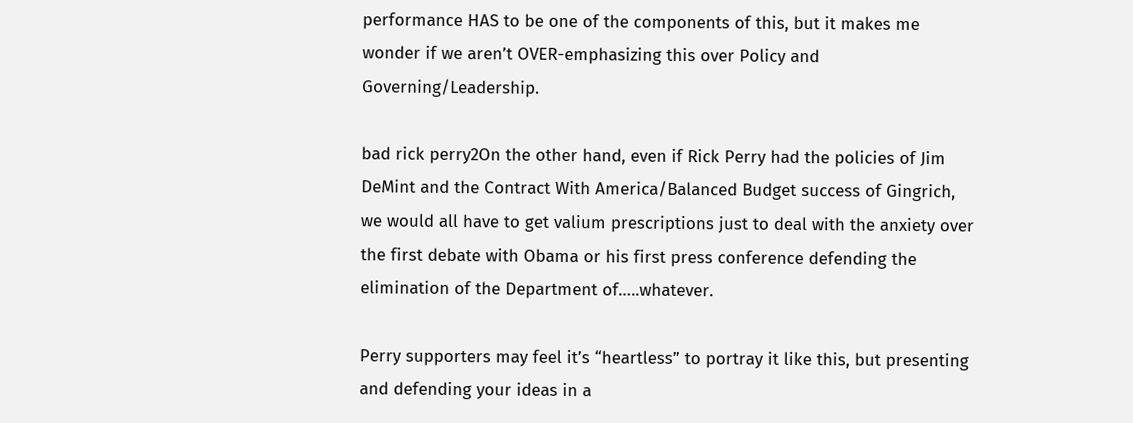performance HAS to be one of the components of this, but it makes me wonder if we aren’t OVER-emphasizing this over Policy and Governing/Leadership.

bad rick perry2On the other hand, even if Rick Perry had the policies of Jim DeMint and the Contract With America/Balanced Budget success of Gingrich, we would all have to get valium prescriptions just to deal with the anxiety over the first debate with Obama or his first press conference defending the elimination of the Department of…..whatever.

Perry supporters may feel it’s “heartless” to portray it like this, but presenting and defending your ideas in a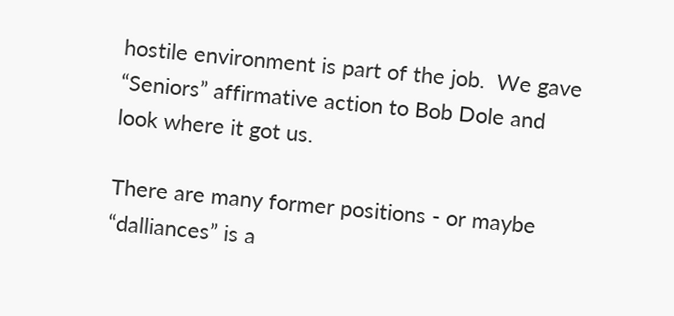hostile environment is part of the job.  We gave “Seniors” affirmative action to Bob Dole and look where it got us.

There are many former positions - or maybe “dalliances” is a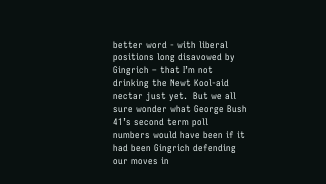better word - with liberal positions long disavowed by Gingrich – that I’m not drinking the Newt Kool-aid nectar just yet.  But we all sure wonder what George Bush 41’s second term poll numbers would have been if it had been Gingrich defending our moves in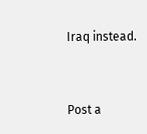Iraq instead.


Post a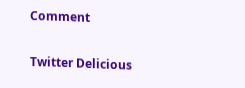Comment


Twitter Delicious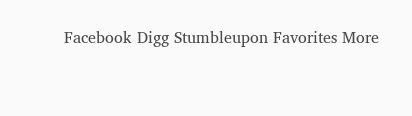Facebook Digg Stumbleupon Favorites More